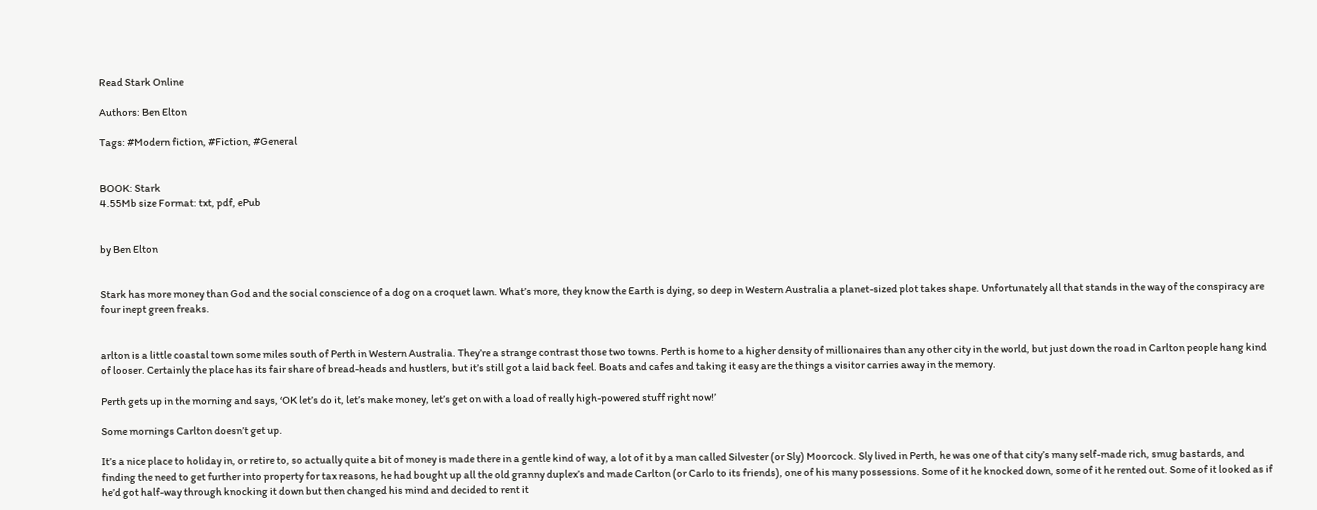Read Stark Online

Authors: Ben Elton

Tags: #Modern fiction, #Fiction, #General


BOOK: Stark
4.55Mb size Format: txt, pdf, ePub


by Ben Elton


Stark has more money than God and the social conscience of a dog on a croquet lawn. What’s more, they know the Earth is dying, so deep in Western Australia a planet-sized plot takes shape. Unfortunately all that stands in the way of the conspiracy are four inept green freaks.


arlton is a little coastal town some miles south of Perth in Western Australia. They’re a strange contrast those two towns. Perth is home to a higher density of millionaires than any other city in the world, but just down the road in Carlton people hang kind of looser. Certainly the place has its fair share of bread-heads and hustlers, but it’s still got a laid back feel. Boats and cafes and taking it easy are the things a visitor carries away in the memory.

Perth gets up in the morning and says, ‘OK let’s do it, let’s make money, let’s get on with a load of really high-powered stuff right now!’

Some mornings Carlton doesn’t get up.

It’s a nice place to holiday in, or retire to, so actually quite a bit of money is made there in a gentle kind of way, a lot of it by a man called Silvester (or Sly) Moorcock. Sly lived in Perth, he was one of that city’s many self-made rich, smug bastards, and finding the need to get further into property for tax reasons, he had bought up all the old granny duplex’s and made Carlton (or Carlo to its friends), one of his many possessions. Some of it he knocked down, some of it he rented out. Some of it looked as if he’d got half-way through knocking it down but then changed his mind and decided to rent it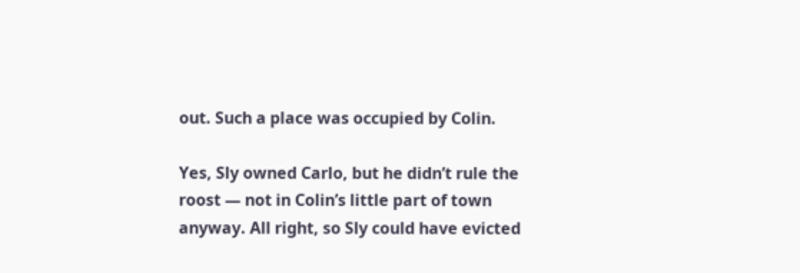out. Such a place was occupied by Colin.

Yes, Sly owned Carlo, but he didn’t rule the roost — not in Colin’s little part of town anyway. All right, so Sly could have evicted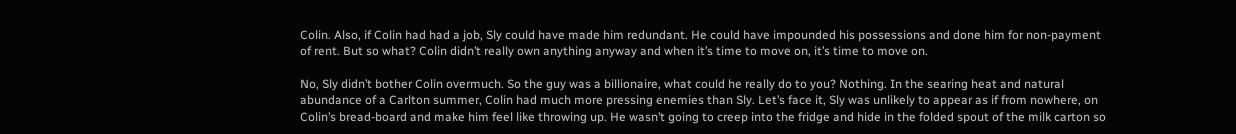Colin. Also, if Colin had had a job, Sly could have made him redundant. He could have impounded his possessions and done him for non-payment of rent. But so what? Colin didn’t really own anything anyway and when it’s time to move on, it’s time to move on.

No, Sly didn’t bother Colin overmuch. So the guy was a billionaire, what could he really do to you? Nothing. In the searing heat and natural abundance of a Carlton summer, Colin had much more pressing enemies than Sly. Let’s face it, Sly was unlikely to appear as if from nowhere, on Colin’s bread-board and make him feel like throwing up. He wasn’t going to creep into the fridge and hide in the folded spout of the milk carton so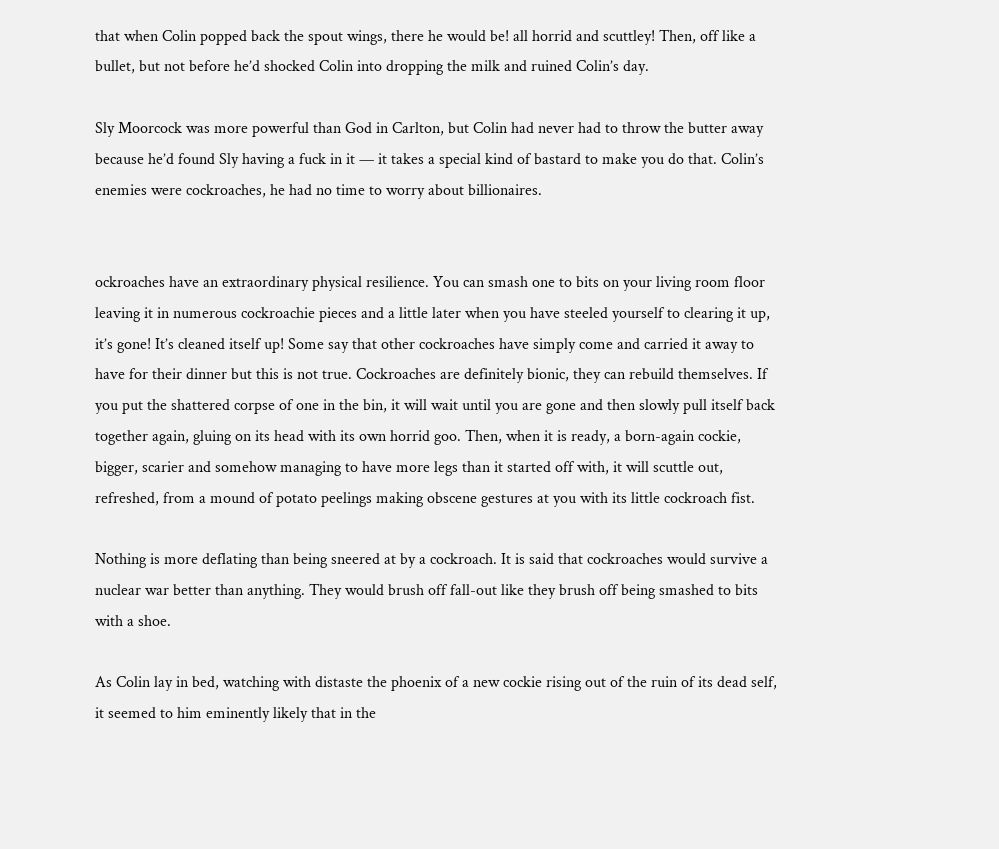that when Colin popped back the spout wings, there he would be! all horrid and scuttley! Then, off like a bullet, but not before he’d shocked Colin into dropping the milk and ruined Colin’s day.

Sly Moorcock was more powerful than God in Carlton, but Colin had never had to throw the butter away because he’d found Sly having a fuck in it — it takes a special kind of bastard to make you do that. Colin’s enemies were cockroaches, he had no time to worry about billionaires.


ockroaches have an extraordinary physical resilience. You can smash one to bits on your living room floor leaving it in numerous cockroachie pieces and a little later when you have steeled yourself to clearing it up, it’s gone! It’s cleaned itself up! Some say that other cockroaches have simply come and carried it away to have for their dinner but this is not true. Cockroaches are definitely bionic, they can rebuild themselves. If you put the shattered corpse of one in the bin, it will wait until you are gone and then slowly pull itself back together again, gluing on its head with its own horrid goo. Then, when it is ready, a born-again cockie, bigger, scarier and somehow managing to have more legs than it started off with, it will scuttle out, refreshed, from a mound of potato peelings making obscene gestures at you with its little cockroach fist.

Nothing is more deflating than being sneered at by a cockroach. It is said that cockroaches would survive a nuclear war better than anything. They would brush off fall-out like they brush off being smashed to bits with a shoe.

As Colin lay in bed, watching with distaste the phoenix of a new cockie rising out of the ruin of its dead self, it seemed to him eminently likely that in the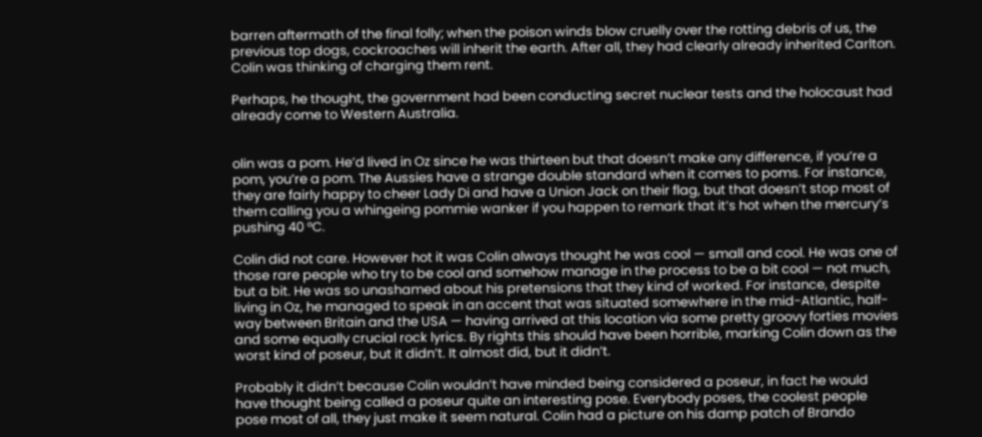barren aftermath of the final folly; when the poison winds blow cruelly over the rotting debris of us, the previous top dogs, cockroaches will inherit the earth. After all, they had clearly already inherited Carlton. Colin was thinking of charging them rent.

Perhaps, he thought, the government had been conducting secret nuclear tests and the holocaust had already come to Western Australia.


olin was a pom. He’d lived in Oz since he was thirteen but that doesn’t make any difference, if you’re a pom, you’re a pom. The Aussies have a strange double standard when it comes to poms. For instance, they are fairly happy to cheer Lady Di and have a Union Jack on their flag, but that doesn’t stop most of them calling you a whingeing pommie wanker if you happen to remark that it’s hot when the mercury’s pushing 40 °C.

Colin did not care. However hot it was Colin always thought he was cool — small and cool. He was one of those rare people who try to be cool and somehow manage in the process to be a bit cool — not much, but a bit. He was so unashamed about his pretensions that they kind of worked. For instance, despite living in Oz, he managed to speak in an accent that was situated somewhere in the mid-Atlantic, half-way between Britain and the USA — having arrived at this location via some pretty groovy forties movies and some equally crucial rock lyrics. By rights this should have been horrible, marking Colin down as the worst kind of poseur, but it didn’t. It almost did, but it didn’t.

Probably it didn’t because Colin wouldn’t have minded being considered a poseur, in fact he would have thought being called a poseur quite an interesting pose. Everybody poses, the coolest people pose most of all, they just make it seem natural. Colin had a picture on his damp patch of Brando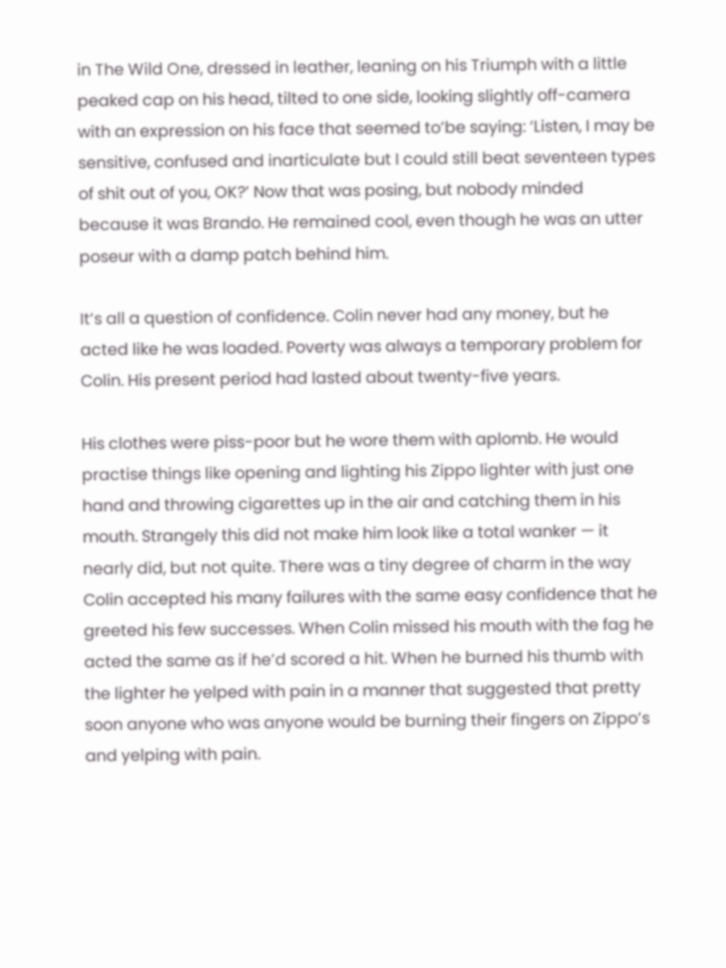in The Wild One, dressed in leather, leaning on his Triumph with a little peaked cap on his head, tilted to one side, looking slightly off-camera with an expression on his face that seemed to’be saying: ‘Listen, I may be sensitive, confused and inarticulate but I could still beat seventeen types of shit out of you, OK?’ Now that was posing, but nobody minded because it was Brando. He remained cool, even though he was an utter poseur with a damp patch behind him.

It’s all a question of confidence. Colin never had any money, but he acted like he was loaded. Poverty was always a temporary problem for Colin. His present period had lasted about twenty-five years.

His clothes were piss-poor but he wore them with aplomb. He would practise things like opening and lighting his Zippo lighter with just one hand and throwing cigarettes up in the air and catching them in his mouth. Strangely this did not make him look like a total wanker — it nearly did, but not quite. There was a tiny degree of charm in the way Colin accepted his many failures with the same easy confidence that he greeted his few successes. When Colin missed his mouth with the fag he acted the same as if he’d scored a hit. When he burned his thumb with the lighter he yelped with pain in a manner that suggested that pretty soon anyone who was anyone would be burning their fingers on Zippo’s and yelping with pain.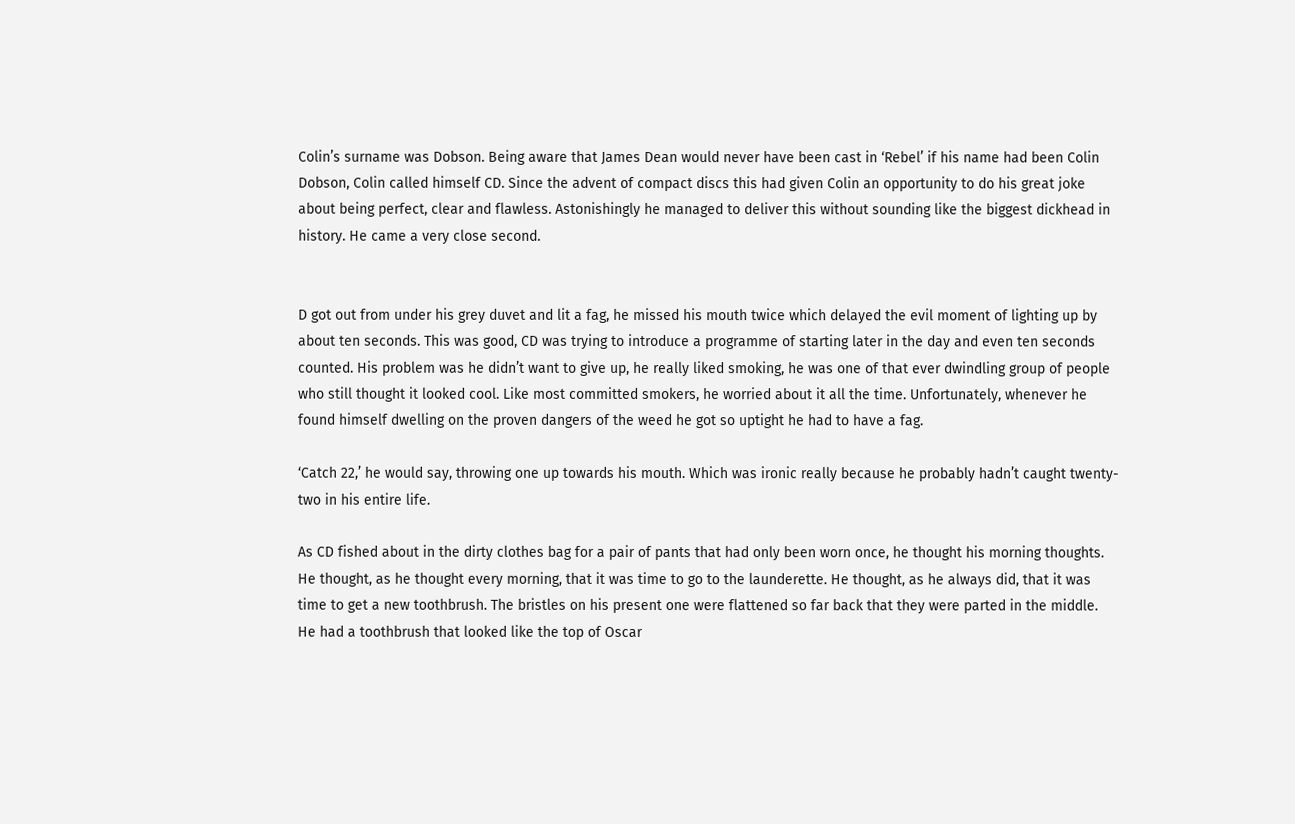Colin’s surname was Dobson. Being aware that James Dean would never have been cast in ‘Rebel’ if his name had been Colin Dobson, Colin called himself CD. Since the advent of compact discs this had given Colin an opportunity to do his great joke about being perfect, clear and flawless. Astonishingly he managed to deliver this without sounding like the biggest dickhead in history. He came a very close second.


D got out from under his grey duvet and lit a fag, he missed his mouth twice which delayed the evil moment of lighting up by about ten seconds. This was good, CD was trying to introduce a programme of starting later in the day and even ten seconds counted. His problem was he didn’t want to give up, he really liked smoking, he was one of that ever dwindling group of people who still thought it looked cool. Like most committed smokers, he worried about it all the time. Unfortunately, whenever he found himself dwelling on the proven dangers of the weed he got so uptight he had to have a fag.

‘Catch 22,’ he would say, throwing one up towards his mouth. Which was ironic really because he probably hadn’t caught twenty-two in his entire life.

As CD fished about in the dirty clothes bag for a pair of pants that had only been worn once, he thought his morning thoughts. He thought, as he thought every morning, that it was time to go to the launderette. He thought, as he always did, that it was time to get a new toothbrush. The bristles on his present one were flattened so far back that they were parted in the middle. He had a toothbrush that looked like the top of Oscar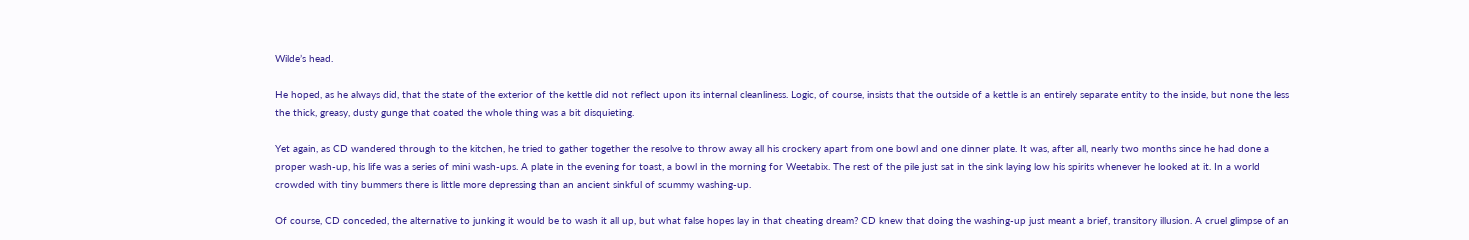Wilde’s head.

He hoped, as he always did, that the state of the exterior of the kettle did not reflect upon its internal cleanliness. Logic, of course, insists that the outside of a kettle is an entirely separate entity to the inside, but none the less the thick, greasy, dusty gunge that coated the whole thing was a bit disquieting.

Yet again, as CD wandered through to the kitchen, he tried to gather together the resolve to throw away all his crockery apart from one bowl and one dinner plate. It was, after all, nearly two months since he had done a proper wash-up, his life was a series of mini wash-ups. A plate in the evening for toast, a bowl in the morning for Weetabix. The rest of the pile just sat in the sink laying low his spirits whenever he looked at it. In a world crowded with tiny bummers there is little more depressing than an ancient sinkful of scummy washing-up.

Of course, CD conceded, the alternative to junking it would be to wash it all up, but what false hopes lay in that cheating dream? CD knew that doing the washing-up just meant a brief, transitory illusion. A cruel glimpse of an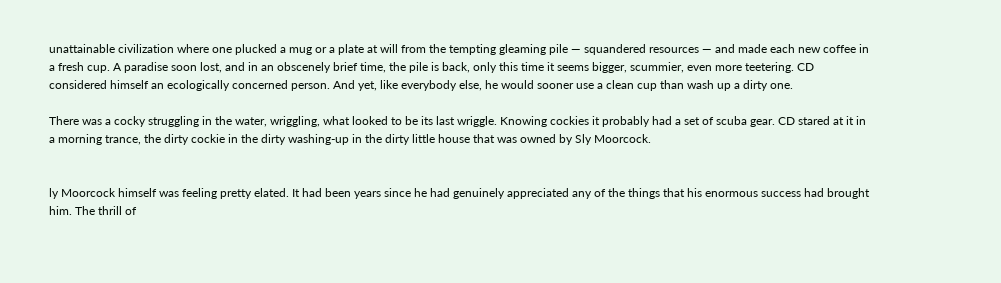unattainable civilization where one plucked a mug or a plate at will from the tempting gleaming pile — squandered resources — and made each new coffee in a fresh cup. A paradise soon lost, and in an obscenely brief time, the pile is back, only this time it seems bigger, scummier, even more teetering. CD considered himself an ecologically concerned person. And yet, like everybody else, he would sooner use a clean cup than wash up a dirty one.

There was a cocky struggling in the water, wriggling, what looked to be its last wriggle. Knowing cockies it probably had a set of scuba gear. CD stared at it in a morning trance, the dirty cockie in the dirty washing-up in the dirty little house that was owned by Sly Moorcock.


ly Moorcock himself was feeling pretty elated. It had been years since he had genuinely appreciated any of the things that his enormous success had brought him. The thrill of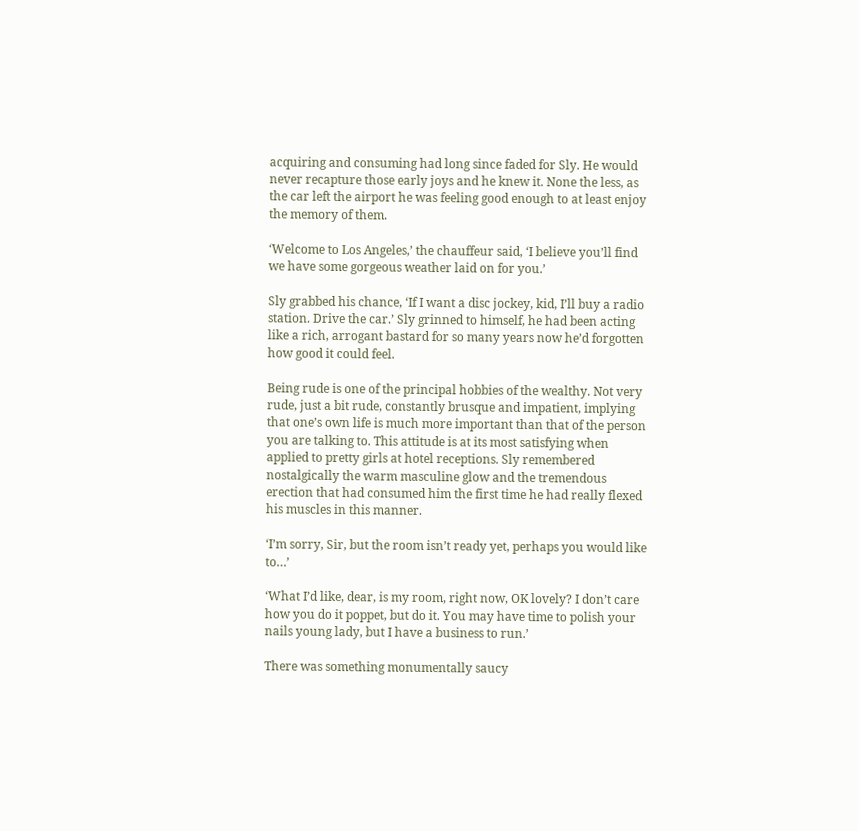acquiring and consuming had long since faded for Sly. He would never recapture those early joys and he knew it. None the less, as the car left the airport he was feeling good enough to at least enjoy the memory of them.

‘Welcome to Los Angeles,’ the chauffeur said, ‘I believe you’ll find we have some gorgeous weather laid on for you.’

Sly grabbed his chance, ‘If I want a disc jockey, kid, I’ll buy a radio station. Drive the car.’ Sly grinned to himself, he had been acting like a rich, arrogant bastard for so many years now he’d forgotten how good it could feel.

Being rude is one of the principal hobbies of the wealthy. Not very rude, just a bit rude, constantly brusque and impatient, implying that one’s own life is much more important than that of the person you are talking to. This attitude is at its most satisfying when applied to pretty girls at hotel receptions. Sly remembered nostalgically the warm masculine glow and the tremendous erection that had consumed him the first time he had really flexed his muscles in this manner.

‘I’m sorry, Sir, but the room isn’t ready yet, perhaps you would like to…’

‘What I’d like, dear, is my room, right now, OK lovely? I don’t care how you do it poppet, but do it. You may have time to polish your nails young lady, but I have a business to run.’

There was something monumentally saucy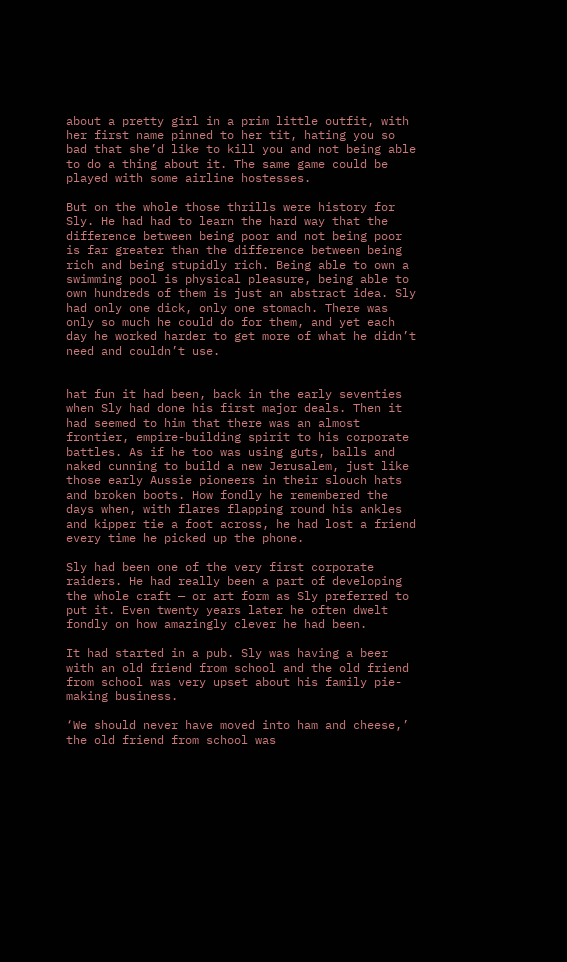about a pretty girl in a prim little outfit, with her first name pinned to her tit, hating you so bad that she’d like to kill you and not being able to do a thing about it. The same game could be played with some airline hostesses.

But on the whole those thrills were history for Sly. He had had to learn the hard way that the difference between being poor and not being poor is far greater than the difference between being rich and being stupidly rich. Being able to own a swimming pool is physical pleasure, being able to own hundreds of them is just an abstract idea. Sly had only one dick, only one stomach. There was only so much he could do for them, and yet each day he worked harder to get more of what he didn’t need and couldn’t use.


hat fun it had been, back in the early seventies when Sly had done his first major deals. Then it had seemed to him that there was an almost frontier, empire-building spirit to his corporate battles. As if he too was using guts, balls and naked cunning to build a new Jerusalem, just like those early Aussie pioneers in their slouch hats and broken boots. How fondly he remembered the days when, with flares flapping round his ankles and kipper tie a foot across, he had lost a friend every time he picked up the phone.

Sly had been one of the very first corporate raiders. He had really been a part of developing the whole craft — or art form as Sly preferred to put it. Even twenty years later he often dwelt fondly on how amazingly clever he had been.

It had started in a pub. Sly was having a beer with an old friend from school and the old friend from school was very upset about his family pie-making business.

‘We should never have moved into ham and cheese,’ the old friend from school was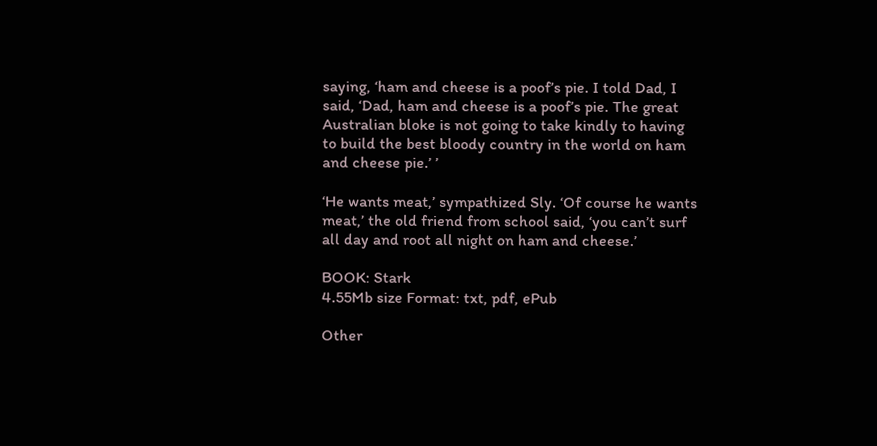saying, ‘ham and cheese is a poof’s pie. I told Dad, I said, ‘Dad, ham and cheese is a poof’s pie. The great Australian bloke is not going to take kindly to having to build the best bloody country in the world on ham and cheese pie.’ ’

‘He wants meat,’ sympathized Sly. ‘Of course he wants meat,’ the old friend from school said, ‘you can’t surf all day and root all night on ham and cheese.’

BOOK: Stark
4.55Mb size Format: txt, pdf, ePub

Other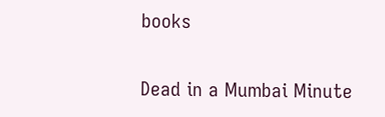books

Dead in a Mumbai Minute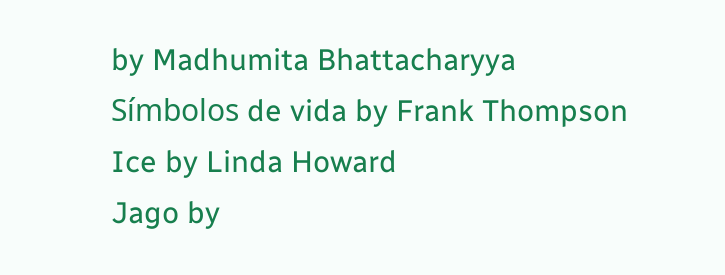by Madhumita Bhattacharyya
Símbolos de vida by Frank Thompson
Ice by Linda Howard
Jago by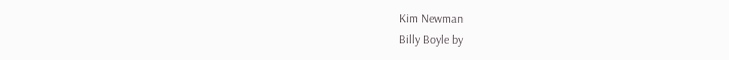Kim Newman
Billy Boyle by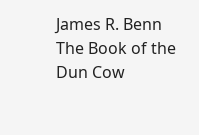James R. Benn
The Book of the Dun Cow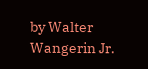by Walter Wangerin Jr.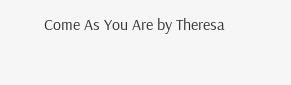Come As You Are by Theresa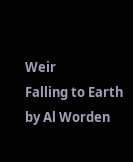Weir
Falling to Earth by Al Worden